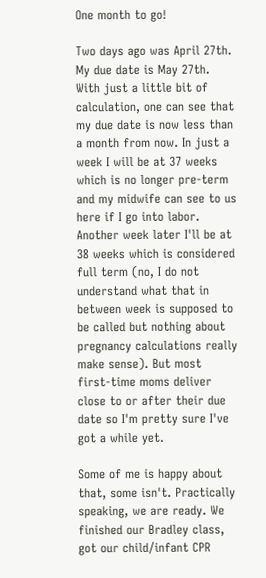One month to go!

Two days ago was April 27th. My due date is May 27th. With just a little bit of calculation, one can see that my due date is now less than a month from now. In just a week I will be at 37 weeks which is no longer pre-term and my midwife can see to us here if I go into labor. Another week later I'll be at 38 weeks which is considered full term (no, I do not understand what that in between week is supposed to be called but nothing about pregnancy calculations really make sense). But most first-time moms deliver close to or after their due date so I'm pretty sure I've got a while yet.

Some of me is happy about that, some isn't. Practically speaking, we are ready. We finished our Bradley class, got our child/infant CPR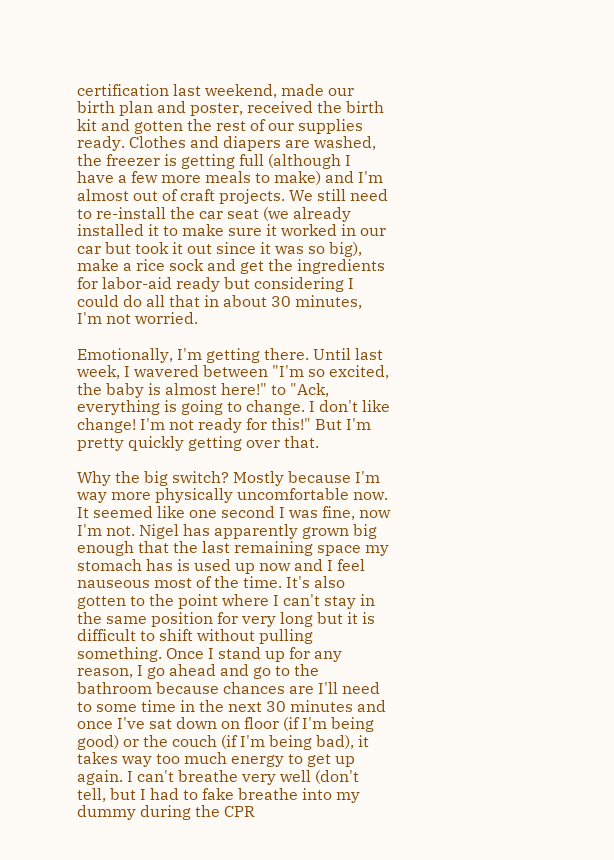certification last weekend, made our birth plan and poster, received the birth kit and gotten the rest of our supplies ready. Clothes and diapers are washed, the freezer is getting full (although I have a few more meals to make) and I'm almost out of craft projects. We still need to re-install the car seat (we already installed it to make sure it worked in our car but took it out since it was so big), make a rice sock and get the ingredients for labor-aid ready but considering I could do all that in about 30 minutes, I'm not worried.

Emotionally, I'm getting there. Until last week, I wavered between "I'm so excited, the baby is almost here!" to "Ack, everything is going to change. I don't like change! I'm not ready for this!" But I'm pretty quickly getting over that.

Why the big switch? Mostly because I'm way more physically uncomfortable now. It seemed like one second I was fine, now I'm not. Nigel has apparently grown big enough that the last remaining space my stomach has is used up now and I feel nauseous most of the time. It's also gotten to the point where I can't stay in the same position for very long but it is difficult to shift without pulling something. Once I stand up for any reason, I go ahead and go to the bathroom because chances are I'll need to some time in the next 30 minutes and once I've sat down on floor (if I'm being good) or the couch (if I'm being bad), it takes way too much energy to get up again. I can't breathe very well (don't tell, but I had to fake breathe into my dummy during the CPR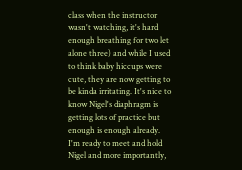class when the instructor wasn't watching, it's hard enough breathing for two let alone three) and while I used to think baby hiccups were cute, they are now getting to be kinda irritating. It's nice to know Nigel's diaphragm is getting lots of practice but enough is enough already. I'm ready to meet and hold Nigel and more importantly,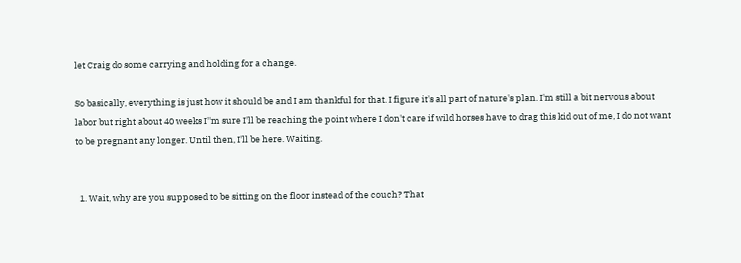let Craig do some carrying and holding for a change.

So basically, everything is just how it should be and I am thankful for that. I figure it's all part of nature's plan. I'm still a bit nervous about labor but right about 40 weeks I''m sure I'll be reaching the point where I don't care if wild horses have to drag this kid out of me, I do not want to be pregnant any longer. Until then, I'll be here. Waiting.


  1. Wait, why are you supposed to be sitting on the floor instead of the couch? That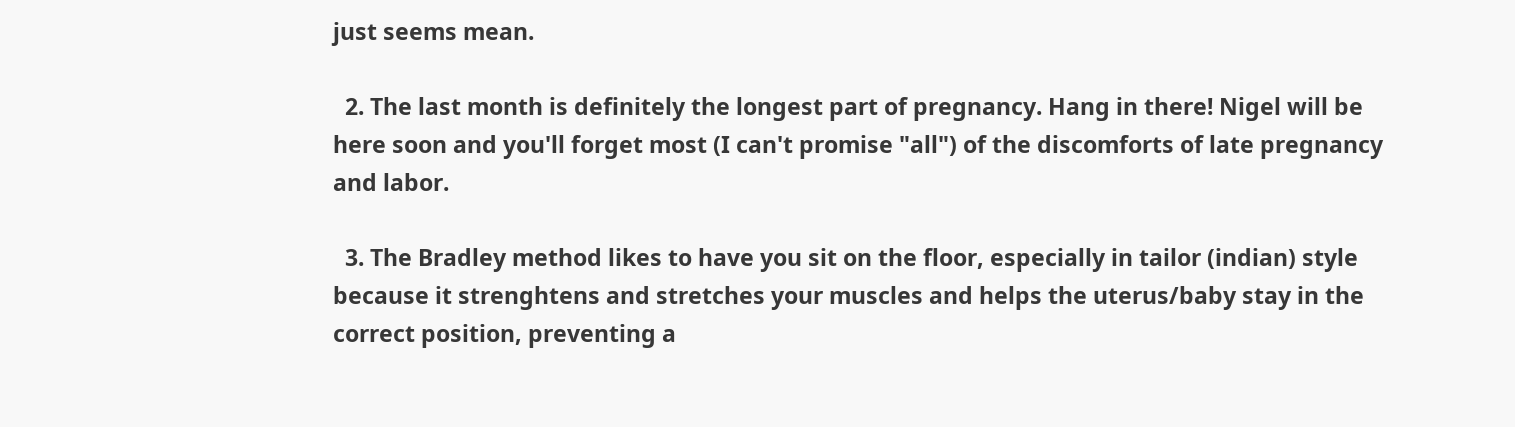just seems mean.

  2. The last month is definitely the longest part of pregnancy. Hang in there! Nigel will be here soon and you'll forget most (I can't promise "all") of the discomforts of late pregnancy and labor.

  3. The Bradley method likes to have you sit on the floor, especially in tailor (indian) style because it strenghtens and stretches your muscles and helps the uterus/baby stay in the correct position, preventing a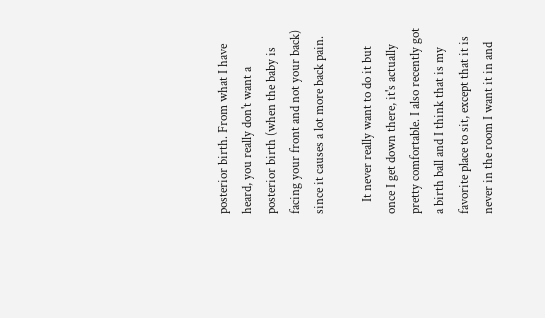posterior birth. From what I have heard, you really don't want a posterior birth (when the baby is facing your front and not your back) since it causes a lot more back pain.

    It never really want to do it but once I get down there, it's actually pretty comfortable. I also recently got a birth ball and I think that is my favorite place to sit, except that it is never in the room I want it in and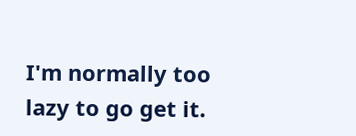I'm normally too lazy to go get it.